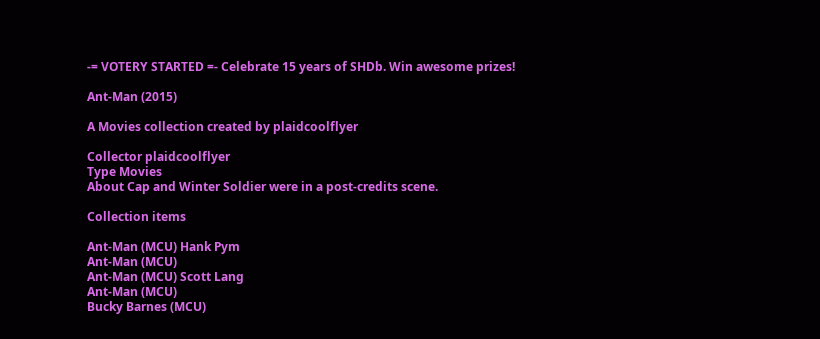-= VOTERY STARTED =- Celebrate 15 years of SHDb. Win awesome prizes!

Ant-Man (2015)

A Movies collection created by plaidcoolflyer

Collector plaidcoolflyer
Type Movies
About Cap and Winter Soldier were in a post-credits scene.

Collection items

Ant-Man (MCU) Hank Pym
Ant-Man (MCU)
Ant-Man (MCU) Scott Lang
Ant-Man (MCU)
Bucky Barnes (MCU)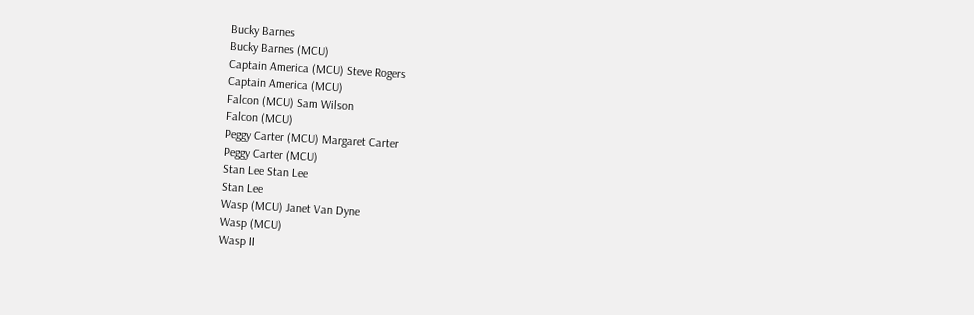Bucky Barnes
Bucky Barnes (MCU)
Captain America (MCU) Steve Rogers
Captain America (MCU)
Falcon (MCU) Sam Wilson
Falcon (MCU)
Peggy Carter (MCU) Margaret Carter
Peggy Carter (MCU)
Stan Lee Stan Lee
Stan Lee
Wasp (MCU) Janet Van Dyne
Wasp (MCU)
Wasp II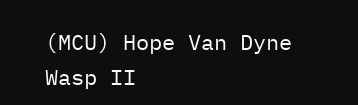(MCU) Hope Van Dyne
Wasp II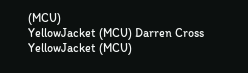(MCU)
YellowJacket (MCU) Darren Cross
YellowJacket (MCU)